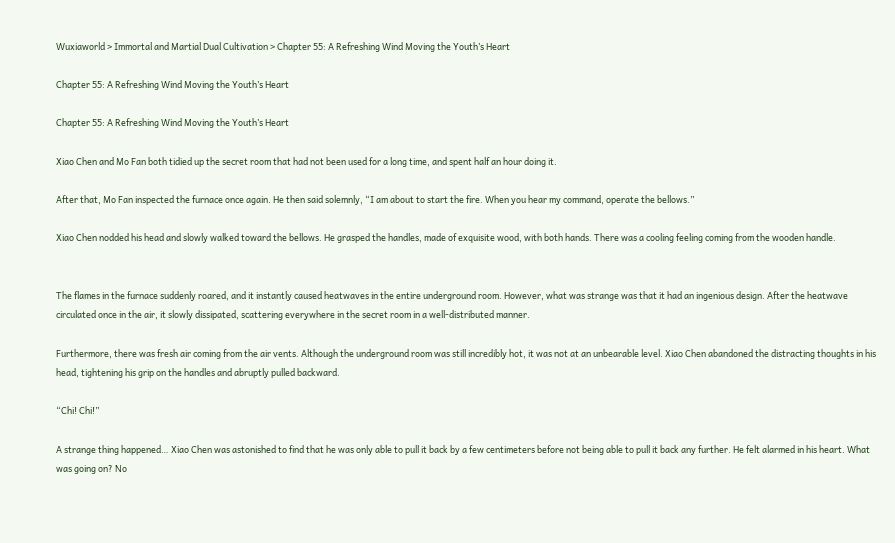Wuxiaworld > Immortal and Martial Dual Cultivation > Chapter 55: A Refreshing Wind Moving the Youth’s Heart

Chapter 55: A Refreshing Wind Moving the Youth’s Heart

Chapter 55: A Refreshing Wind Moving the Youth’s Heart

Xiao Chen and Mo Fan both tidied up the secret room that had not been used for a long time, and spent half an hour doing it.

After that, Mo Fan inspected the furnace once again. He then said solemnly, “I am about to start the fire. When you hear my command, operate the bellows.”

Xiao Chen nodded his head and slowly walked toward the bellows. He grasped the handles, made of exquisite wood, with both hands. There was a cooling feeling coming from the wooden handle.


The flames in the furnace suddenly roared, and it instantly caused heatwaves in the entire underground room. However, what was strange was that it had an ingenious design. After the heatwave circulated once in the air, it slowly dissipated, scattering everywhere in the secret room in a well-distributed manner.

Furthermore, there was fresh air coming from the air vents. Although the underground room was still incredibly hot, it was not at an unbearable level. Xiao Chen abandoned the distracting thoughts in his head, tightening his grip on the handles and abruptly pulled backward.

“Chi! Chi!”

A strange thing happened… Xiao Chen was astonished to find that he was only able to pull it back by a few centimeters before not being able to pull it back any further. He felt alarmed in his heart. What was going on? No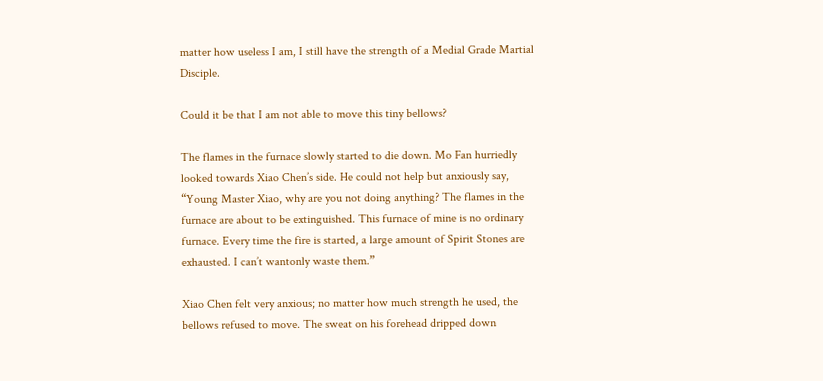matter how useless I am, I still have the strength of a Medial Grade Martial Disciple.

Could it be that I am not able to move this tiny bellows?

The flames in the furnace slowly started to die down. Mo Fan hurriedly looked towards Xiao Chen’s side. He could not help but anxiously say, “Young Master Xiao, why are you not doing anything? The flames in the furnace are about to be extinguished. This furnace of mine is no ordinary furnace. Every time the fire is started, a large amount of Spirit Stones are exhausted. I can’t wantonly waste them.”

Xiao Chen felt very anxious; no matter how much strength he used, the bellows refused to move. The sweat on his forehead dripped down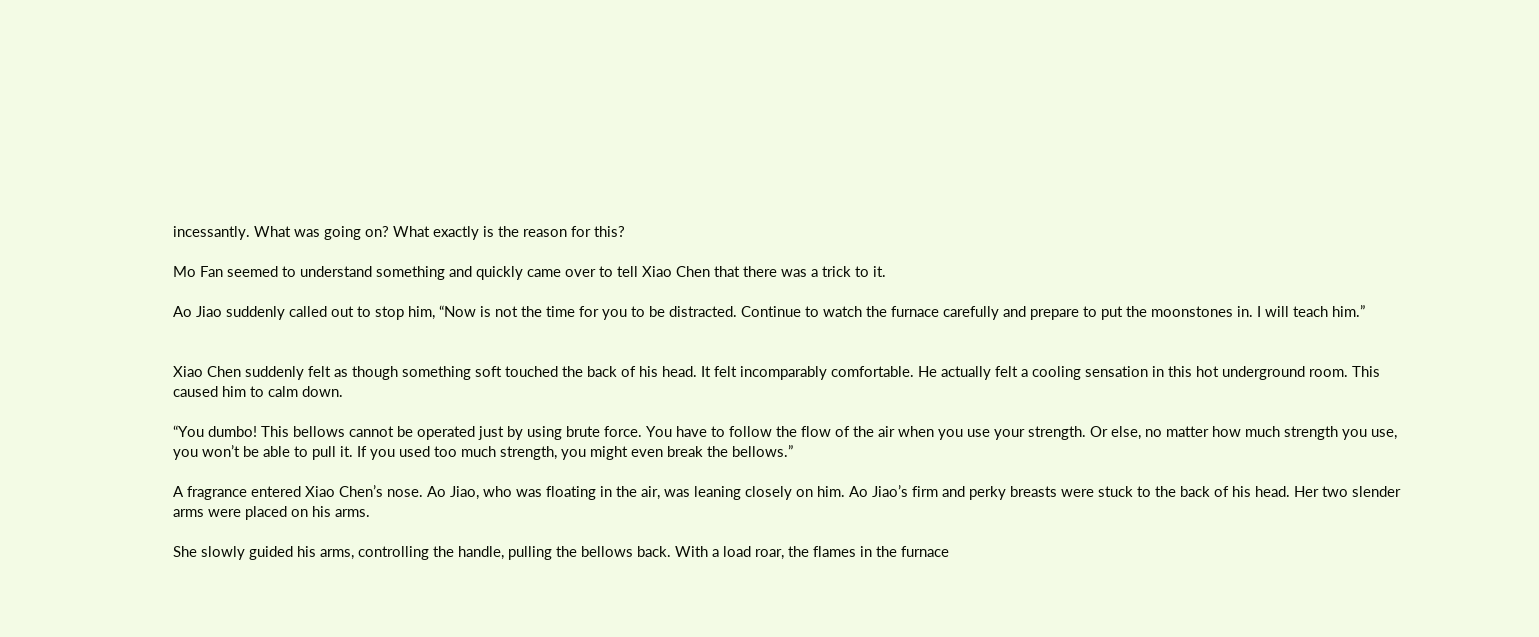incessantly. What was going on? What exactly is the reason for this?

Mo Fan seemed to understand something and quickly came over to tell Xiao Chen that there was a trick to it.

Ao Jiao suddenly called out to stop him, “Now is not the time for you to be distracted. Continue to watch the furnace carefully and prepare to put the moonstones in. I will teach him.”


Xiao Chen suddenly felt as though something soft touched the back of his head. It felt incomparably comfortable. He actually felt a cooling sensation in this hot underground room. This caused him to calm down.

“You dumbo! This bellows cannot be operated just by using brute force. You have to follow the flow of the air when you use your strength. Or else, no matter how much strength you use, you won’t be able to pull it. If you used too much strength, you might even break the bellows.”

A fragrance entered Xiao Chen’s nose. Ao Jiao, who was floating in the air, was leaning closely on him. Ao Jiao’s firm and perky breasts were stuck to the back of his head. Her two slender arms were placed on his arms.

She slowly guided his arms, controlling the handle, pulling the bellows back. With a load roar, the flames in the furnace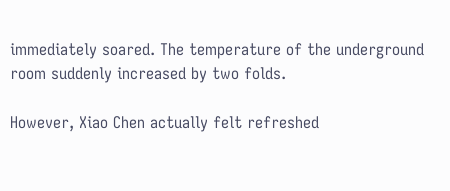immediately soared. The temperature of the underground room suddenly increased by two folds.

However, Xiao Chen actually felt refreshed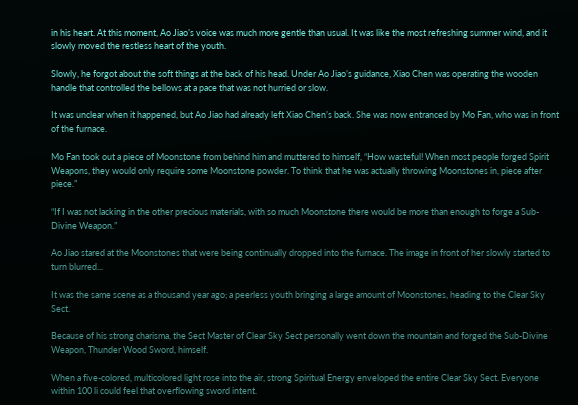in his heart. At this moment, Ao Jiao’s voice was much more gentle than usual. It was like the most refreshing summer wind, and it slowly moved the restless heart of the youth.

Slowly, he forgot about the soft things at the back of his head. Under Ao Jiao’s guidance, Xiao Chen was operating the wooden handle that controlled the bellows at a pace that was not hurried or slow.

It was unclear when it happened, but Ao Jiao had already left Xiao Chen’s back. She was now entranced by Mo Fan, who was in front of the furnace.

Mo Fan took out a piece of Moonstone from behind him and muttered to himself, “How wasteful! When most people forged Spirit Weapons, they would only require some Moonstone powder. To think that he was actually throwing Moonstones in, piece after piece.”

“If I was not lacking in the other precious materials, with so much Moonstone there would be more than enough to forge a Sub-Divine Weapon.”

Ao Jiao stared at the Moonstones that were being continually dropped into the furnace. The image in front of her slowly started to turn blurred...

It was the same scene as a thousand year ago; a peerless youth bringing a large amount of Moonstones, heading to the Clear Sky Sect.

Because of his strong charisma, the Sect Master of Clear Sky Sect personally went down the mountain and forged the Sub-Divine Weapon, Thunder Wood Sword, himself.

When a five-colored, multicolored light rose into the air, strong Spiritual Energy enveloped the entire Clear Sky Sect. Everyone within 100 li could feel that overflowing sword intent.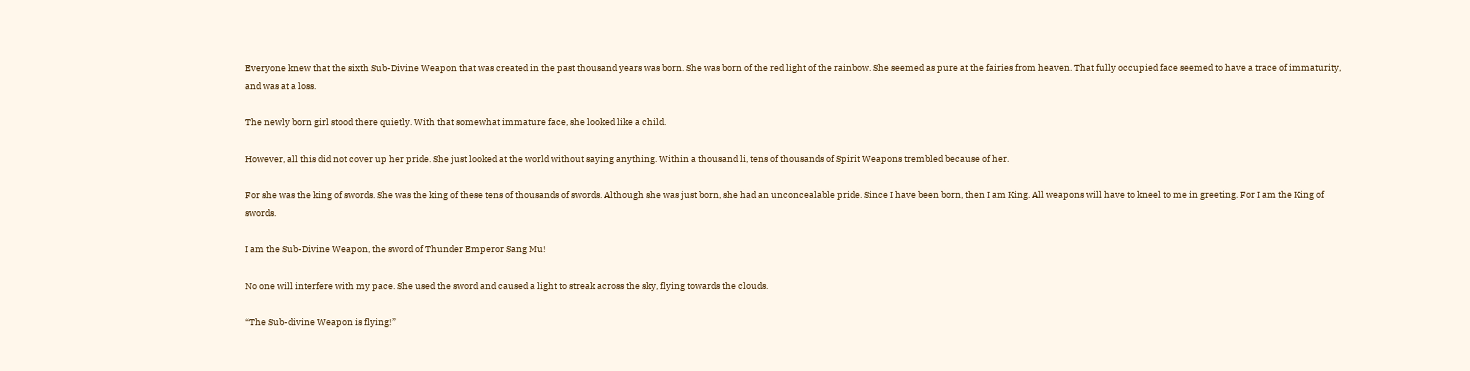Everyone knew that the sixth Sub-Divine Weapon that was created in the past thousand years was born. She was born of the red light of the rainbow. She seemed as pure at the fairies from heaven. That fully occupied face seemed to have a trace of immaturity, and was at a loss.

The newly born girl stood there quietly. With that somewhat immature face, she looked like a child.

However, all this did not cover up her pride. She just looked at the world without saying anything. Within a thousand li, tens of thousands of Spirit Weapons trembled because of her.

For she was the king of swords. She was the king of these tens of thousands of swords. Although she was just born, she had an unconcealable pride. Since I have been born, then I am King. All weapons will have to kneel to me in greeting. For I am the King of swords.

I am the Sub-Divine Weapon, the sword of Thunder Emperor Sang Mu!

No one will interfere with my pace. She used the sword and caused a light to streak across the sky, flying towards the clouds.

“The Sub-divine Weapon is flying!”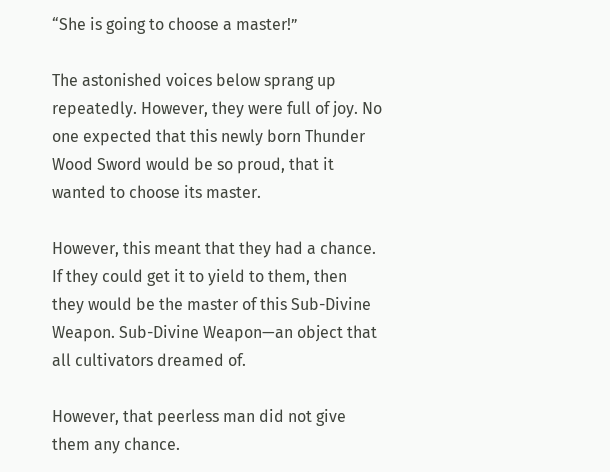“She is going to choose a master!”

The astonished voices below sprang up repeatedly. However, they were full of joy. No one expected that this newly born Thunder Wood Sword would be so proud, that it wanted to choose its master.

However, this meant that they had a chance. If they could get it to yield to them, then they would be the master of this Sub-Divine Weapon. Sub-Divine Weapon—an object that all cultivators dreamed of.

However, that peerless man did not give them any chance.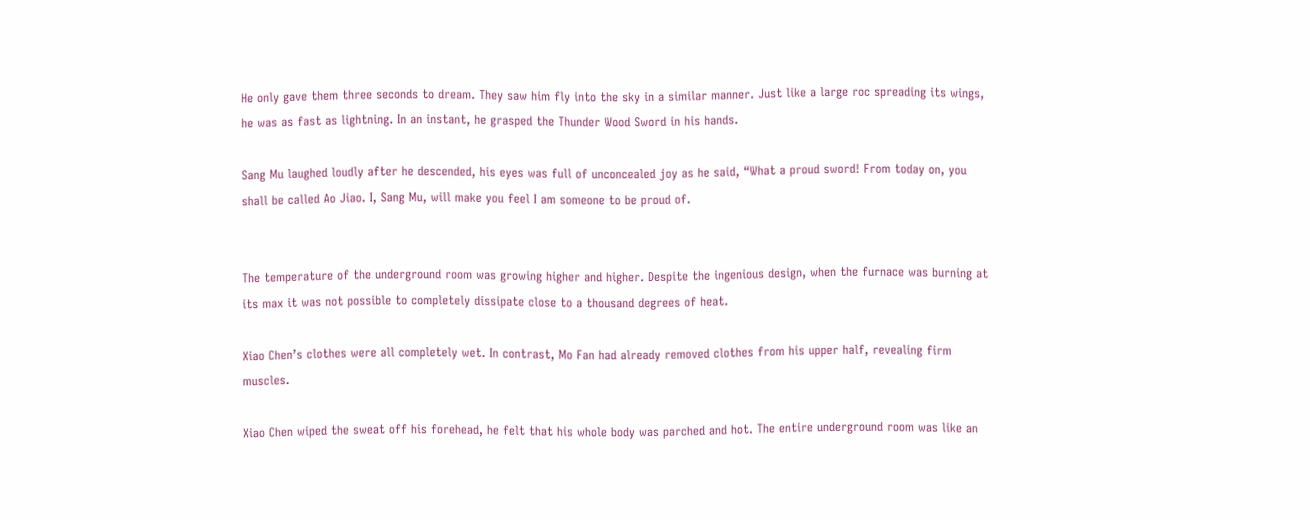He only gave them three seconds to dream. They saw him fly into the sky in a similar manner. Just like a large roc spreading its wings, he was as fast as lightning. In an instant, he grasped the Thunder Wood Sword in his hands.

Sang Mu laughed loudly after he descended, his eyes was full of unconcealed joy as he said, “What a proud sword! From today on, you shall be called Ao Jiao. I, Sang Mu, will make you feel I am someone to be proud of.


The temperature of the underground room was growing higher and higher. Despite the ingenious design, when the furnace was burning at its max it was not possible to completely dissipate close to a thousand degrees of heat.

Xiao Chen’s clothes were all completely wet. In contrast, Mo Fan had already removed clothes from his upper half, revealing firm muscles.

Xiao Chen wiped the sweat off his forehead, he felt that his whole body was parched and hot. The entire underground room was like an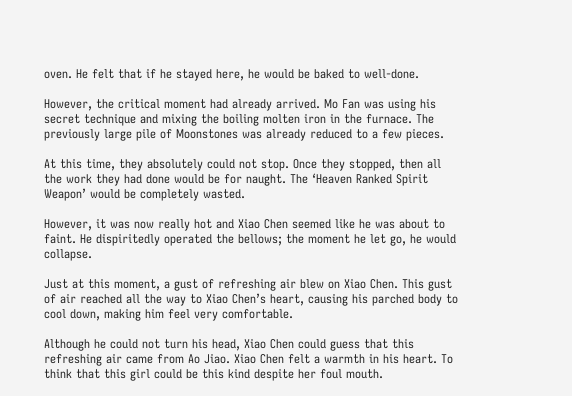oven. He felt that if he stayed here, he would be baked to well-done.

However, the critical moment had already arrived. Mo Fan was using his secret technique and mixing the boiling molten iron in the furnace. The previously large pile of Moonstones was already reduced to a few pieces.

At this time, they absolutely could not stop. Once they stopped, then all the work they had done would be for naught. The ‘Heaven Ranked Spirit Weapon’ would be completely wasted.

However, it was now really hot and Xiao Chen seemed like he was about to faint. He dispiritedly operated the bellows; the moment he let go, he would collapse.

Just at this moment, a gust of refreshing air blew on Xiao Chen. This gust of air reached all the way to Xiao Chen’s heart, causing his parched body to cool down, making him feel very comfortable.

Although he could not turn his head, Xiao Chen could guess that this refreshing air came from Ao Jiao. Xiao Chen felt a warmth in his heart. To think that this girl could be this kind despite her foul mouth.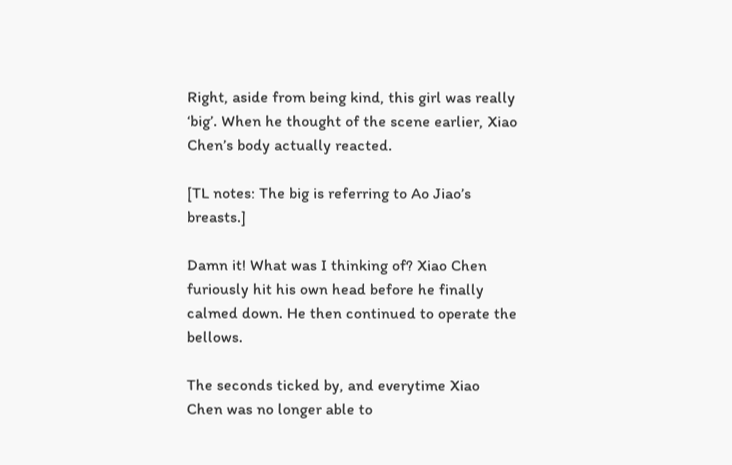Right, aside from being kind, this girl was really ‘big’. When he thought of the scene earlier, Xiao Chen’s body actually reacted.

[TL notes: The big is referring to Ao Jiao’s breasts.]

Damn it! What was I thinking of? Xiao Chen furiously hit his own head before he finally calmed down. He then continued to operate the bellows.

The seconds ticked by, and everytime Xiao Chen was no longer able to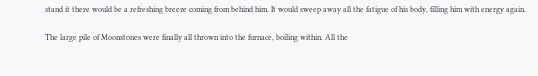stand it there would be a refreshing breeze coming from behind him. It would sweep away all the fatigue of his body, filling him with energy again.

The large pile of Moonstones were finally all thrown into the furnace, boiling within. All the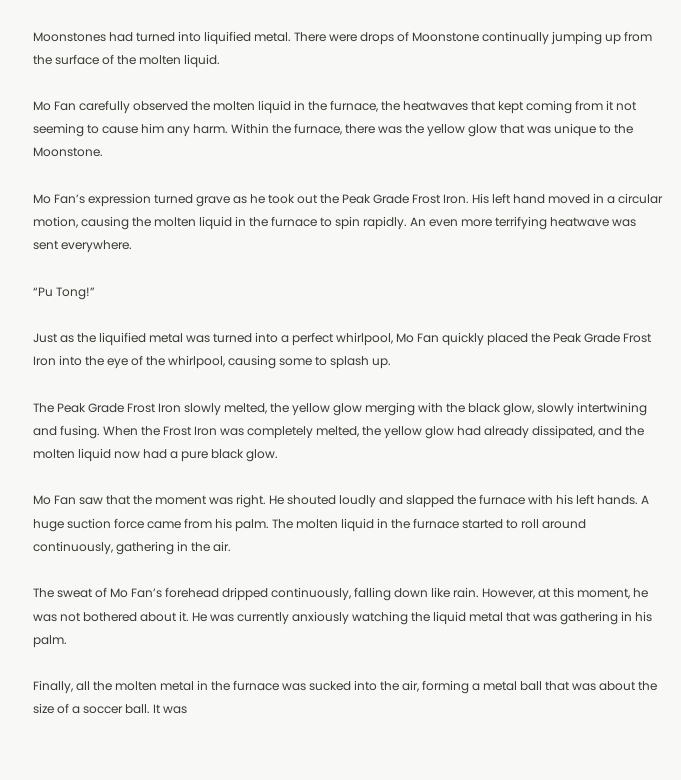Moonstones had turned into liquified metal. There were drops of Moonstone continually jumping up from the surface of the molten liquid.

Mo Fan carefully observed the molten liquid in the furnace, the heatwaves that kept coming from it not seeming to cause him any harm. Within the furnace, there was the yellow glow that was unique to the Moonstone.

Mo Fan’s expression turned grave as he took out the Peak Grade Frost Iron. His left hand moved in a circular motion, causing the molten liquid in the furnace to spin rapidly. An even more terrifying heatwave was sent everywhere.

“Pu Tong!”

Just as the liquified metal was turned into a perfect whirlpool, Mo Fan quickly placed the Peak Grade Frost Iron into the eye of the whirlpool, causing some to splash up.

The Peak Grade Frost Iron slowly melted, the yellow glow merging with the black glow, slowly intertwining and fusing. When the Frost Iron was completely melted, the yellow glow had already dissipated, and the molten liquid now had a pure black glow.

Mo Fan saw that the moment was right. He shouted loudly and slapped the furnace with his left hands. A huge suction force came from his palm. The molten liquid in the furnace started to roll around continuously, gathering in the air.

The sweat of Mo Fan’s forehead dripped continuously, falling down like rain. However, at this moment, he was not bothered about it. He was currently anxiously watching the liquid metal that was gathering in his palm.

Finally, all the molten metal in the furnace was sucked into the air, forming a metal ball that was about the size of a soccer ball. It was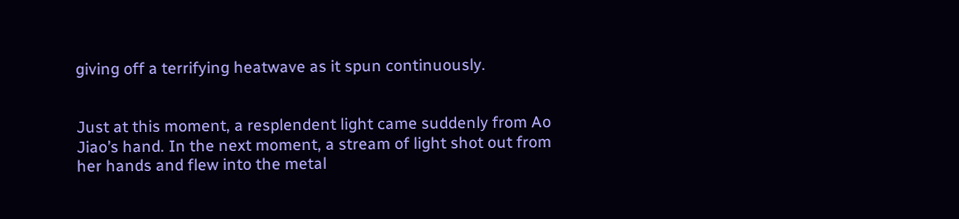giving off a terrifying heatwave as it spun continuously.


Just at this moment, a resplendent light came suddenly from Ao Jiao’s hand. In the next moment, a stream of light shot out from her hands and flew into the metal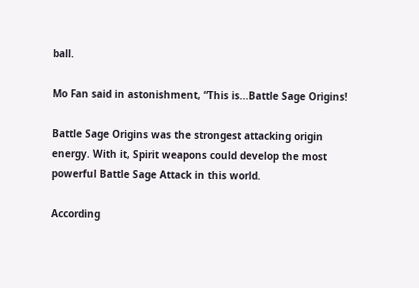ball.

Mo Fan said in astonishment, “This is...Battle Sage Origins!

Battle Sage Origins was the strongest attacking origin energy. With it, Spirit weapons could develop the most powerful Battle Sage Attack in this world.

According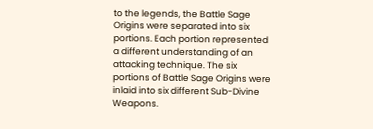to the legends, the Battle Sage Origins were separated into six portions. Each portion represented a different understanding of an attacking technique. The six portions of Battle Sage Origins were inlaid into six different Sub-Divine Weapons.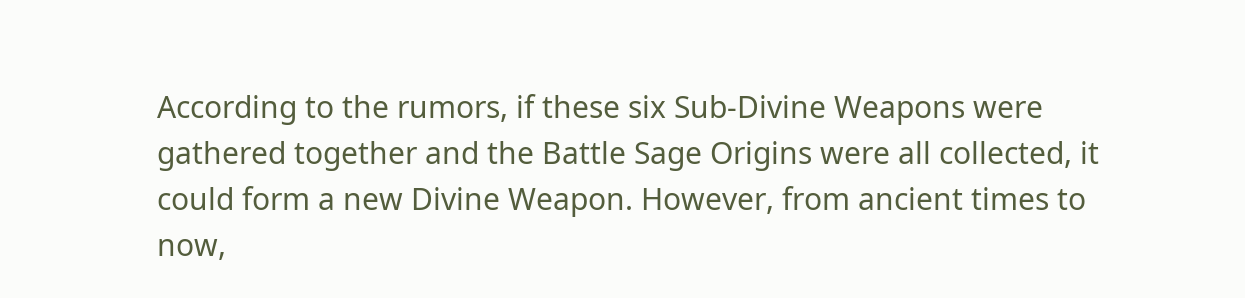According to the rumors, if these six Sub-Divine Weapons were gathered together and the Battle Sage Origins were all collected, it could form a new Divine Weapon. However, from ancient times to now,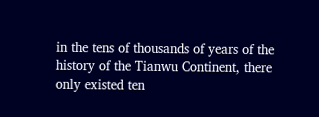in the tens of thousands of years of the history of the Tianwu Continent, there only existed ten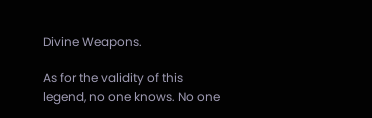Divine Weapons.

As for the validity of this legend, no one knows. No one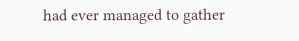had ever managed to gather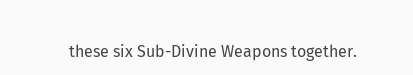these six Sub-Divine Weapons together.